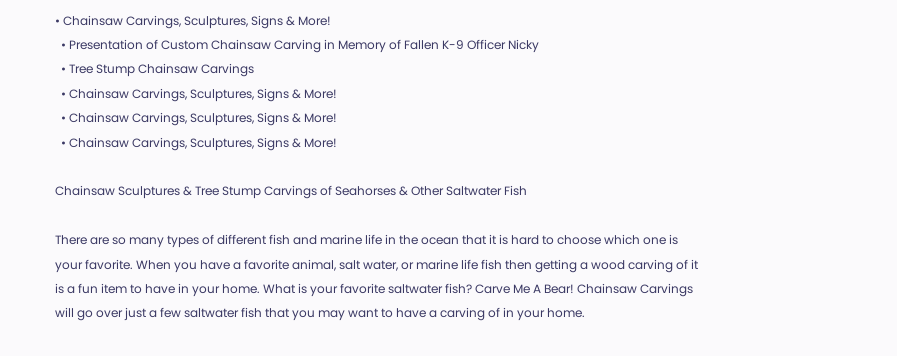• Chainsaw Carvings, Sculptures, Signs & More!
  • Presentation of Custom Chainsaw Carving in Memory of Fallen K-9 Officer Nicky
  • Tree Stump Chainsaw Carvings
  • Chainsaw Carvings, Sculptures, Signs & More!
  • Chainsaw Carvings, Sculptures, Signs & More!
  • Chainsaw Carvings, Sculptures, Signs & More!

Chainsaw Sculptures & Tree Stump Carvings of Seahorses & Other Saltwater Fish

There are so many types of different fish and marine life in the ocean that it is hard to choose which one is your favorite. When you have a favorite animal, salt water, or marine life fish then getting a wood carving of it is a fun item to have in your home. What is your favorite saltwater fish? Carve Me A Bear! Chainsaw Carvings will go over just a few saltwater fish that you may want to have a carving of in your home.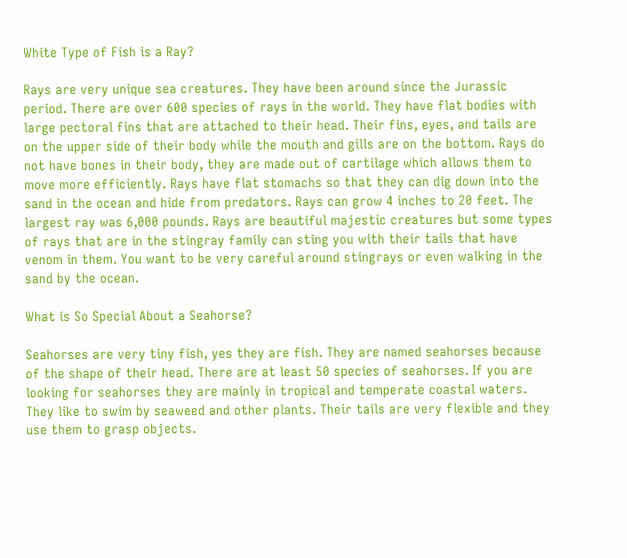White Type of Fish is a Ray?

Rays are very unique sea creatures. They have been around since the Jurassic period. There are over 600 species of rays in the world. They have flat bodies with large pectoral fins that are attached to their head. Their fins, eyes, and tails are on the upper side of their body while the mouth and gills are on the bottom. Rays do not have bones in their body, they are made out of cartilage which allows them to move more efficiently. Rays have flat stomachs so that they can dig down into the sand in the ocean and hide from predators. Rays can grow 4 inches to 20 feet. The largest ray was 6,000 pounds. Rays are beautiful majestic creatures but some types of rays that are in the stingray family can sting you with their tails that have venom in them. You want to be very careful around stingrays or even walking in the sand by the ocean.

What is So Special About a Seahorse?

Seahorses are very tiny fish, yes they are fish. They are named seahorses because of the shape of their head. There are at least 50 species of seahorses. If you are looking for seahorses they are mainly in tropical and temperate coastal waters. They like to swim by seaweed and other plants. Their tails are very flexible and they use them to grasp objects.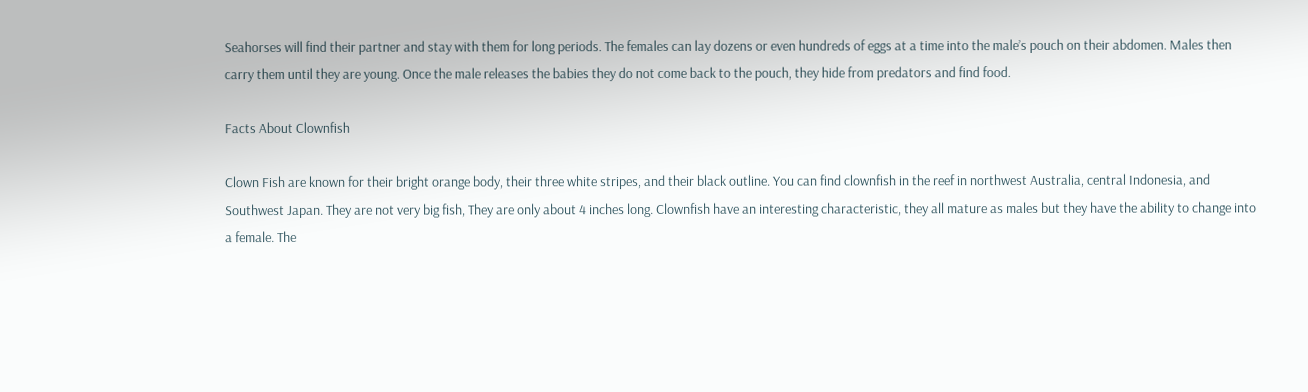Seahorses will find their partner and stay with them for long periods. The females can lay dozens or even hundreds of eggs at a time into the male’s pouch on their abdomen. Males then carry them until they are young. Once the male releases the babies they do not come back to the pouch, they hide from predators and find food.

Facts About Clownfish

Clown Fish are known for their bright orange body, their three white stripes, and their black outline. You can find clownfish in the reef in northwest Australia, central Indonesia, and Southwest Japan. They are not very big fish, They are only about 4 inches long. Clownfish have an interesting characteristic, they all mature as males but they have the ability to change into a female. The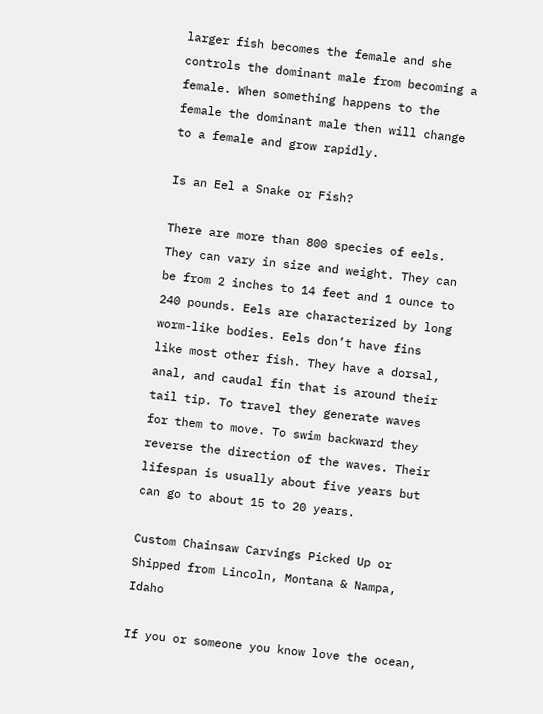larger fish becomes the female and she controls the dominant male from becoming a female. When something happens to the female the dominant male then will change to a female and grow rapidly.

Is an Eel a Snake or Fish?

There are more than 800 species of eels. They can vary in size and weight. They can be from 2 inches to 14 feet and 1 ounce to 240 pounds. Eels are characterized by long worm-like bodies. Eels don’t have fins like most other fish. They have a dorsal, anal, and caudal fin that is around their tail tip. To travel they generate waves for them to move. To swim backward they reverse the direction of the waves. Their lifespan is usually about five years but can go to about 15 to 20 years.

Custom Chainsaw Carvings Picked Up or Shipped from Lincoln, Montana & Nampa, Idaho

If you or someone you know love the ocean,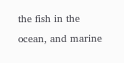the fish in the ocean, and marine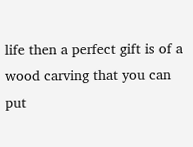life then a perfect gift is of a wood carving that you can put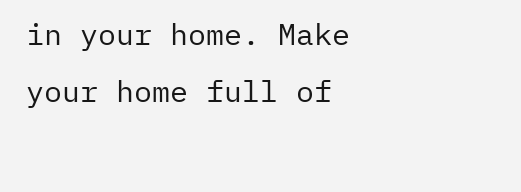in your home. Make your home full of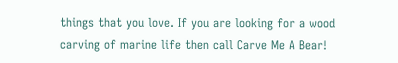things that you love. If you are looking for a wood carving of marine life then call Carve Me A Bear!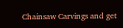Chainsaw Carvings and get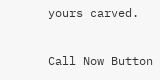yours carved.

Call Now Button